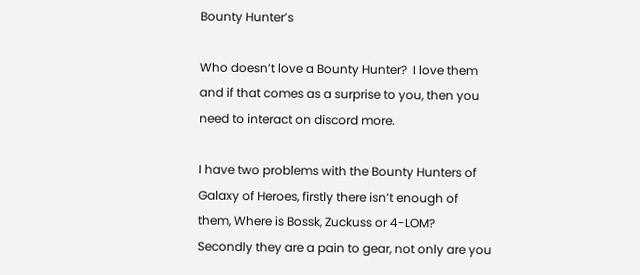Bounty Hunter’s

Who doesn’t love a Bounty Hunter?  I love them and if that comes as a surprise to you, then you need to interact on discord more.

I have two problems with the Bounty Hunters of Galaxy of Heroes, firstly there isn’t enough of them, Where is Bossk, Zuckuss or 4-LOM?  Secondly they are a pain to gear, not only are you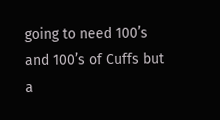going to need 100’s and 100’s of Cuffs but a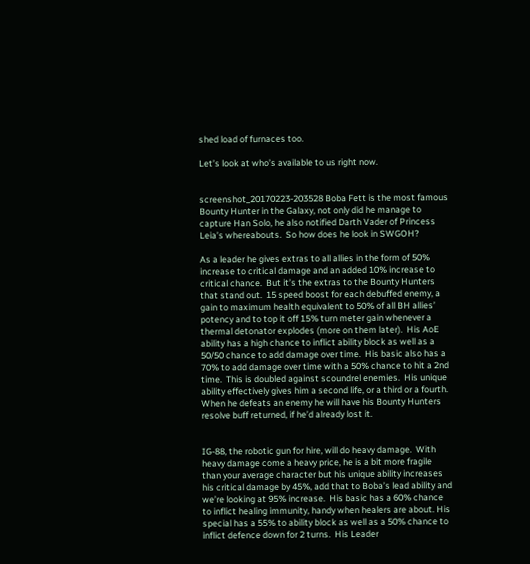shed load of furnaces too.

Let’s look at who’s available to us right now.


screenshot_20170223-203528 Boba Fett is the most famous Bounty Hunter in the Galaxy, not only did he manage to capture Han Solo, he also notified Darth Vader of Princess Leia’s whereabouts.  So how does he look in SWGOH?

As a leader he gives extras to all allies in the form of 50% increase to critical damage and an added 10% increase to critical chance.  But it’s the extras to the Bounty Hunters that stand out.  15 speed boost for each debuffed enemy, a gain to maximum health equivalent to 50% of all BH allies’ potency and to top it off 15% turn meter gain whenever a thermal detonator explodes (more on them later).  His AoE ability has a high chance to inflict ability block as well as a 50/50 chance to add damage over time.  His basic also has a 70% to add damage over time with a 50% chance to hit a 2nd time.  This is doubled against scoundrel enemies.  His unique ability effectively gives him a second life, or a third or a fourth. When he defeats an enemy he will have his Bounty Hunters resolve buff returned, if he’d already lost it.


IG-88, the robotic gun for hire, will do heavy damage.  With heavy damage come a heavy price, he is a bit more fragile than your average character but his unique ability increases his critical damage by 45%, add that to Boba’s lead ability and we’re looking at 95% increase.  His basic has a 60% chance to inflict healing immunity, handy when healers are about. His special has a 55% to ability block as well as a 50% chance to inflict defence down for 2 turns.  His Leader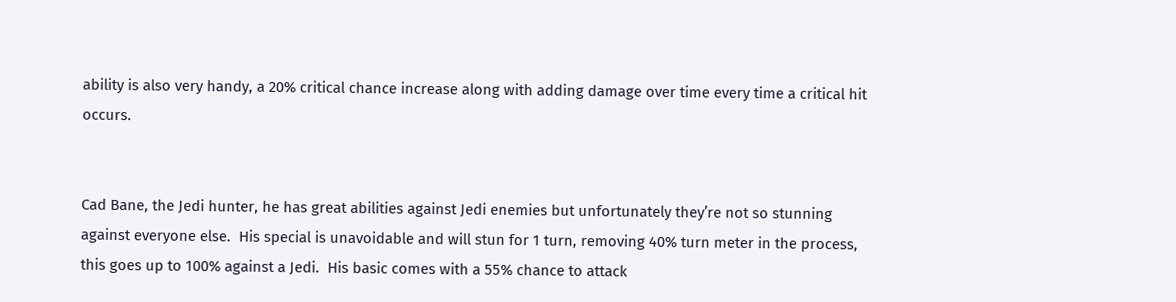ability is also very handy, a 20% critical chance increase along with adding damage over time every time a critical hit occurs.


Cad Bane, the Jedi hunter, he has great abilities against Jedi enemies but unfortunately they’re not so stunning against everyone else.  His special is unavoidable and will stun for 1 turn, removing 40% turn meter in the process, this goes up to 100% against a Jedi.  His basic comes with a 55% chance to attack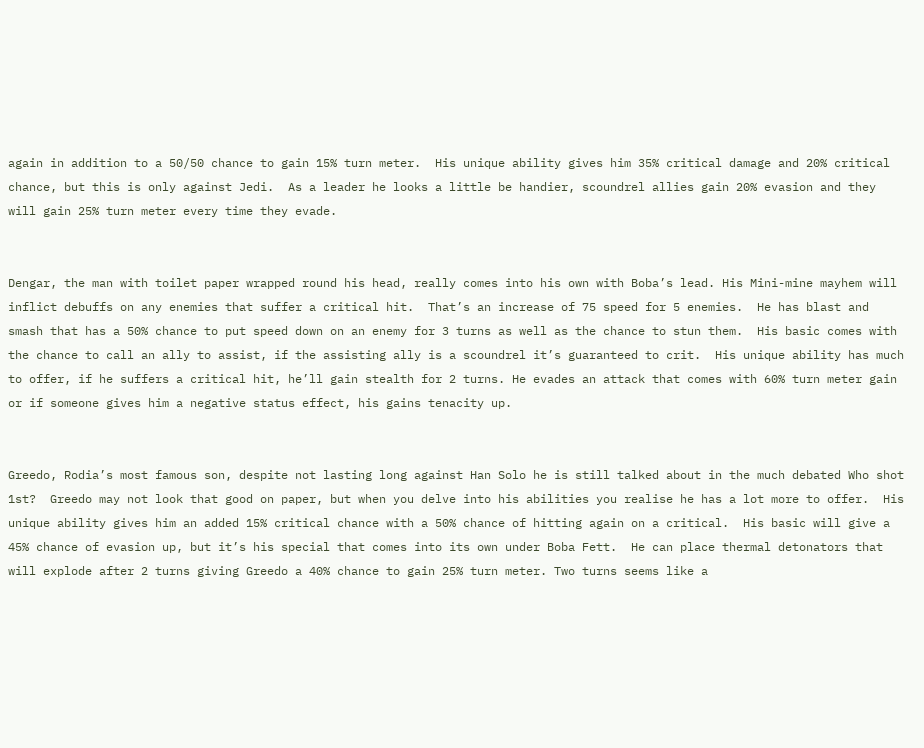again in addition to a 50/50 chance to gain 15% turn meter.  His unique ability gives him 35% critical damage and 20% critical chance, but this is only against Jedi.  As a leader he looks a little be handier, scoundrel allies gain 20% evasion and they will gain 25% turn meter every time they evade.


Dengar, the man with toilet paper wrapped round his head, really comes into his own with Boba’s lead. His Mini-mine mayhem will inflict debuffs on any enemies that suffer a critical hit.  That’s an increase of 75 speed for 5 enemies.  He has blast and smash that has a 50% chance to put speed down on an enemy for 3 turns as well as the chance to stun them.  His basic comes with the chance to call an ally to assist, if the assisting ally is a scoundrel it’s guaranteed to crit.  His unique ability has much to offer, if he suffers a critical hit, he’ll gain stealth for 2 turns. He evades an attack that comes with 60% turn meter gain or if someone gives him a negative status effect, his gains tenacity up.


Greedo, Rodia’s most famous son, despite not lasting long against Han Solo he is still talked about in the much debated Who shot 1st?  Greedo may not look that good on paper, but when you delve into his abilities you realise he has a lot more to offer.  His unique ability gives him an added 15% critical chance with a 50% chance of hitting again on a critical.  His basic will give a 45% chance of evasion up, but it’s his special that comes into its own under Boba Fett.  He can place thermal detonators that will explode after 2 turns giving Greedo a 40% chance to gain 25% turn meter. Two turns seems like a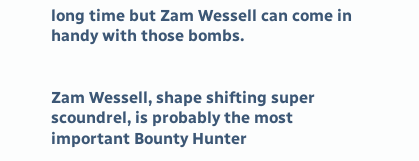long time but Zam Wessell can come in handy with those bombs.


Zam Wessell, shape shifting super scoundrel, is probably the most important Bounty Hunter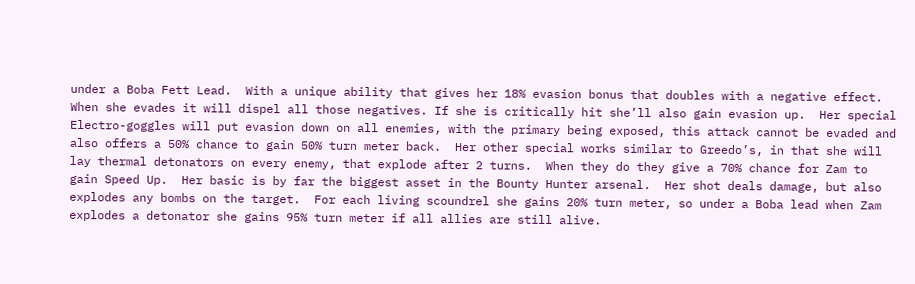under a Boba Fett Lead.  With a unique ability that gives her 18% evasion bonus that doubles with a negative effect.  When she evades it will dispel all those negatives. If she is critically hit she’ll also gain evasion up.  Her special Electro-goggles will put evasion down on all enemies, with the primary being exposed, this attack cannot be evaded and also offers a 50% chance to gain 50% turn meter back.  Her other special works similar to Greedo’s, in that she will lay thermal detonators on every enemy, that explode after 2 turns.  When they do they give a 70% chance for Zam to gain Speed Up.  Her basic is by far the biggest asset in the Bounty Hunter arsenal.  Her shot deals damage, but also explodes any bombs on the target.  For each living scoundrel she gains 20% turn meter, so under a Boba lead when Zam explodes a detonator she gains 95% turn meter if all allies are still alive.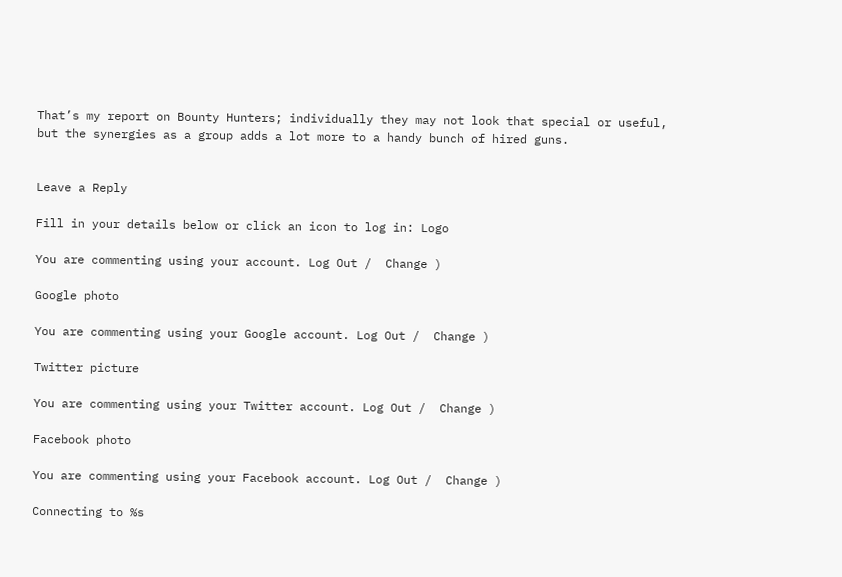That’s my report on Bounty Hunters; individually they may not look that special or useful, but the synergies as a group adds a lot more to a handy bunch of hired guns.


Leave a Reply

Fill in your details below or click an icon to log in: Logo

You are commenting using your account. Log Out /  Change )

Google photo

You are commenting using your Google account. Log Out /  Change )

Twitter picture

You are commenting using your Twitter account. Log Out /  Change )

Facebook photo

You are commenting using your Facebook account. Log Out /  Change )

Connecting to %s